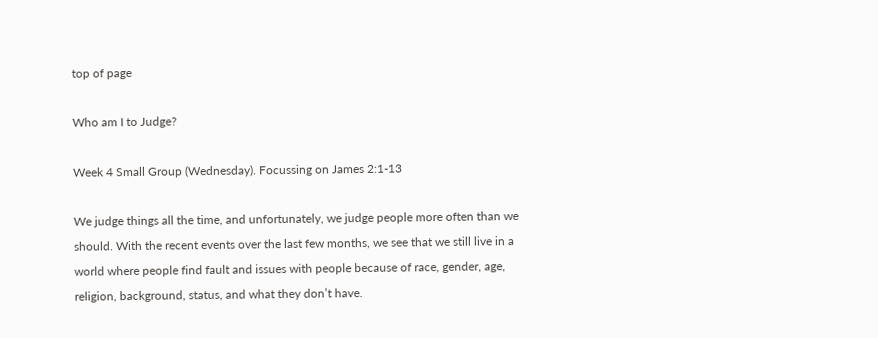top of page

Who am I to Judge?

Week 4 Small Group (Wednesday). Focussing on James 2:1-13

We judge things all the time, and unfortunately, we judge people more often than we should. With the recent events over the last few months, we see that we still live in a world where people find fault and issues with people because of race, gender, age, religion, background, status, and what they don’t have.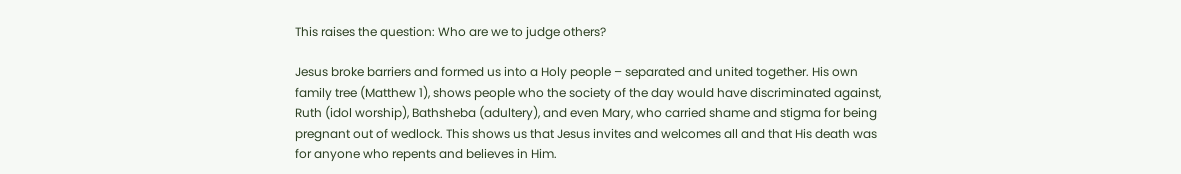This raises the question: Who are we to judge others?

Jesus broke barriers and formed us into a Holy people – separated and united together. His own family tree (Matthew 1), shows people who the society of the day would have discriminated against, Ruth (idol worship), Bathsheba (adultery), and even Mary, who carried shame and stigma for being pregnant out of wedlock. This shows us that Jesus invites and welcomes all and that His death was for anyone who repents and believes in Him.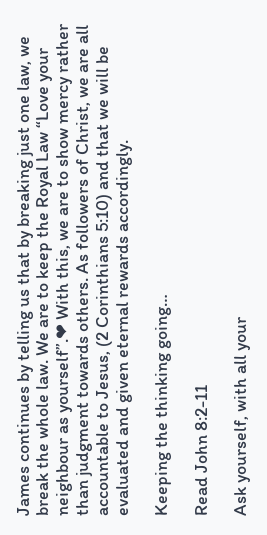James continues by telling us that by breaking just one law, we break the whole law. We are to keep the Royal Law “Love your neighbour as yourself”.❤ With this, we are to show mercy rather than judgment towards others. As followers of Christ, we are all accountable to Jesus, (2 Corinthians 5:10) and that we will be evaluated and given eternal rewards accordingly.

Keeping the thinking going…

Read John 8:2-11

Ask yourself, with all your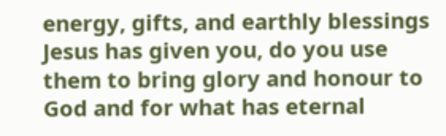energy, gifts, and earthly blessings Jesus has given you, do you use them to bring glory and honour to God and for what has eternal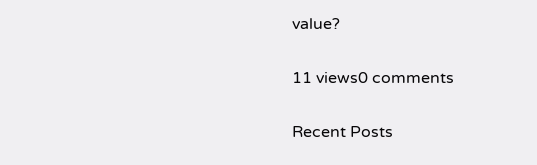value?

11 views0 comments

Recent Posts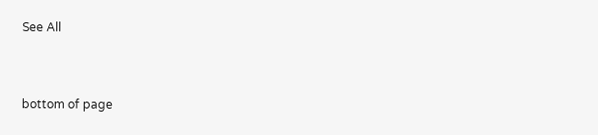See All


bottom of page